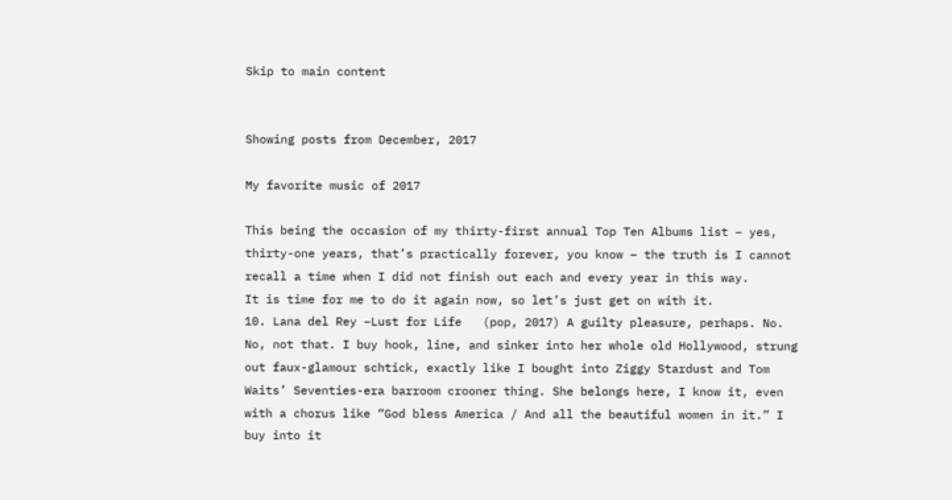Skip to main content


Showing posts from December, 2017

My favorite music of 2017

This being the occasion of my thirty-first annual Top Ten Albums list – yes, thirty-one years, that’s practically forever, you know – the truth is I cannot recall a time when I did not finish out each and every year in this way.
It is time for me to do it again now, so let’s just get on with it.
10. Lana del Rey –Lust for Life   (pop, 2017) A guilty pleasure, perhaps. No. No, not that. I buy hook, line, and sinker into her whole old Hollywood, strung out faux-glamour schtick, exactly like I bought into Ziggy Stardust and Tom Waits’ Seventies-era barroom crooner thing. She belongs here, I know it, even with a chorus like “God bless America / And all the beautiful women in it.” I buy into it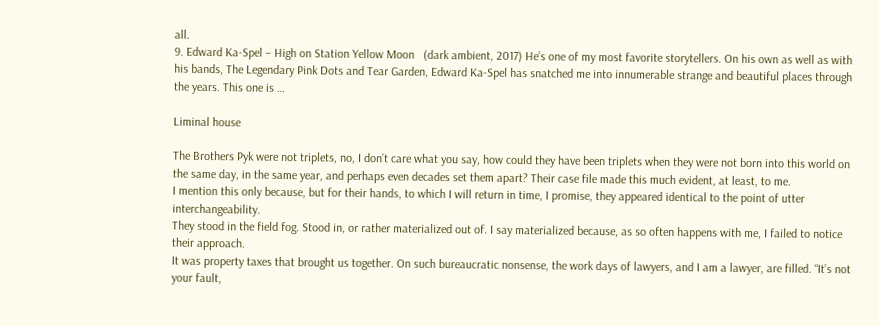all.
9. Edward Ka-Spel – High on Station Yellow Moon   (dark ambient, 2017) He’s one of my most favorite storytellers. On his own as well as with his bands, The Legendary Pink Dots and Tear Garden, Edward Ka-Spel has snatched me into innumerable strange and beautiful places through the years. This one is …

Liminal house

The Brothers Pyk were not triplets, no, I don’t care what you say, how could they have been triplets when they were not born into this world on the same day, in the same year, and perhaps even decades set them apart? Their case file made this much evident, at least, to me.
I mention this only because, but for their hands, to which I will return in time, I promise, they appeared identical to the point of utter interchangeability.
They stood in the field fog. Stood in, or rather materialized out of. I say materialized because, as so often happens with me, I failed to notice their approach.
It was property taxes that brought us together. On such bureaucratic nonsense, the work days of lawyers, and I am a lawyer, are filled. “It’s not your fault,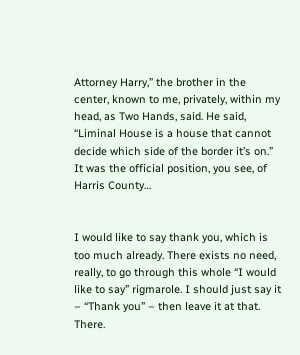Attorney Harry,” the brother in the center, known to me, privately, within my head, as Two Hands, said. He said, “Liminal House is a house that cannot decide which side of the border it’s on.”
It was the official position, you see, of Harris County…


I would like to say thank you, which is too much already. There exists no need, really, to go through this whole “I would like to say” rigmarole. I should just say it – “Thank you” – then leave it at that. There.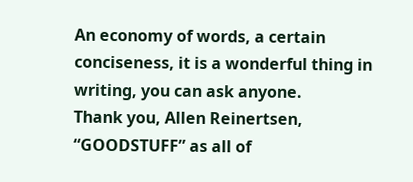An economy of words, a certain conciseness, it is a wonderful thing in writing, you can ask anyone.
Thank you, Allen Reinertsen, “GOODSTUFF” as all of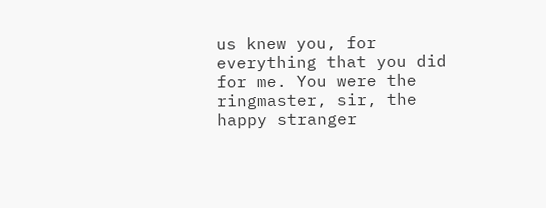us knew you, for everything that you did for me. You were the ringmaster, sir, the happy stranger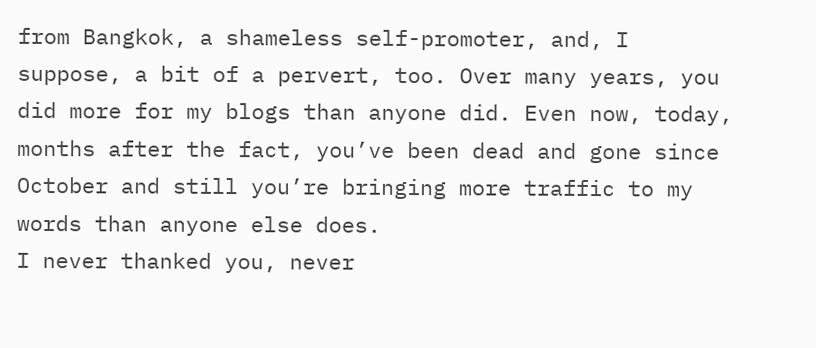from Bangkok, a shameless self-promoter, and, I suppose, a bit of a pervert, too. Over many years, you did more for my blogs than anyone did. Even now, today, months after the fact, you’ve been dead and gone since October and still you’re bringing more traffic to my words than anyone else does.
I never thanked you, never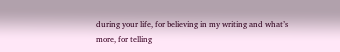during your life, for believing in my writing and what’s more, for telling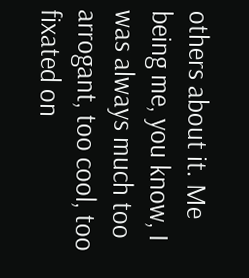others about it. Me being me, you know, I was always much too arrogant, too cool, too fixated on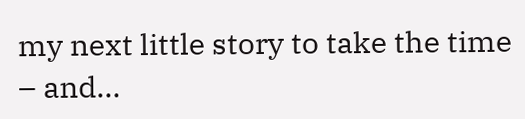my next little story to take the time – and…